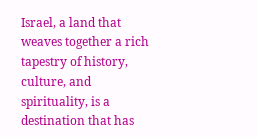Israel, a land that weaves together a rich tapestry of history, culture, and spirituality, is a destination that has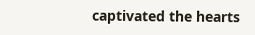captivated the hearts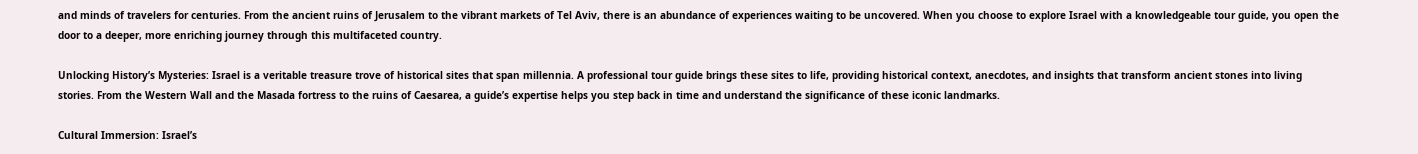and minds of travelers for centuries. From the ancient ruins of Jerusalem to the vibrant markets of Tel Aviv, there is an abundance of experiences waiting to be uncovered. When you choose to explore Israel with a knowledgeable tour guide, you open the door to a deeper, more enriching journey through this multifaceted country.

Unlocking History’s Mysteries: Israel is a veritable treasure trove of historical sites that span millennia. A professional tour guide brings these sites to life, providing historical context, anecdotes, and insights that transform ancient stones into living stories. From the Western Wall and the Masada fortress to the ruins of Caesarea, a guide’s expertise helps you step back in time and understand the significance of these iconic landmarks.

Cultural Immersion: Israel’s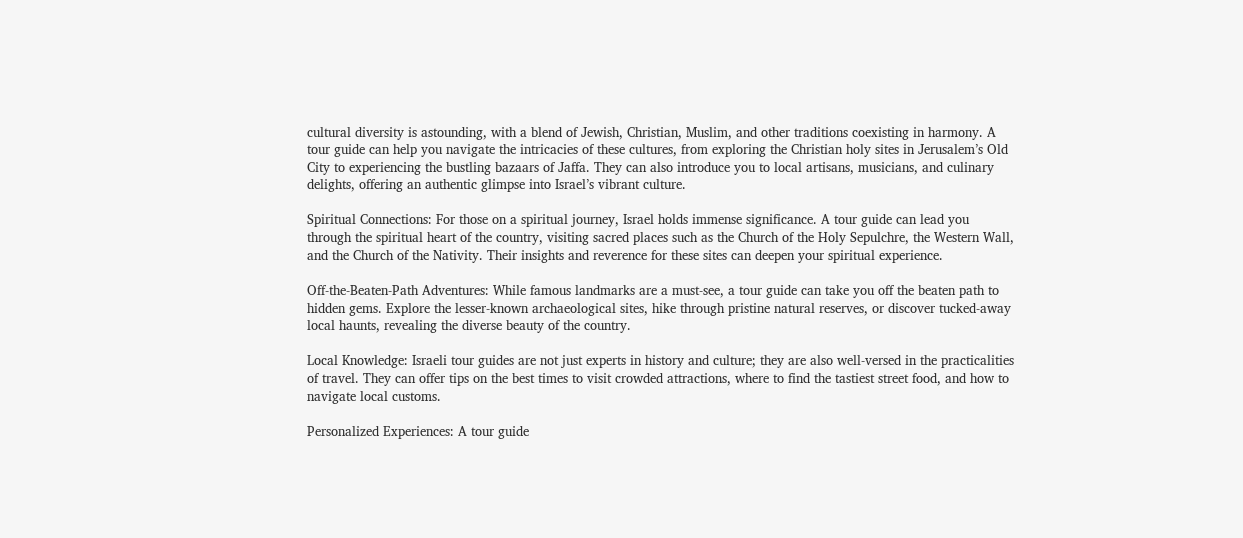cultural diversity is astounding, with a blend of Jewish, Christian, Muslim, and other traditions coexisting in harmony. A tour guide can help you navigate the intricacies of these cultures, from exploring the Christian holy sites in Jerusalem’s Old City to experiencing the bustling bazaars of Jaffa. They can also introduce you to local artisans, musicians, and culinary delights, offering an authentic glimpse into Israel’s vibrant culture.

Spiritual Connections: For those on a spiritual journey, Israel holds immense significance. A tour guide can lead you through the spiritual heart of the country, visiting sacred places such as the Church of the Holy Sepulchre, the Western Wall, and the Church of the Nativity. Their insights and reverence for these sites can deepen your spiritual experience.

Off-the-Beaten-Path Adventures: While famous landmarks are a must-see, a tour guide can take you off the beaten path to hidden gems. Explore the lesser-known archaeological sites, hike through pristine natural reserves, or discover tucked-away local haunts, revealing the diverse beauty of the country.

Local Knowledge: Israeli tour guides are not just experts in history and culture; they are also well-versed in the practicalities of travel. They can offer tips on the best times to visit crowded attractions, where to find the tastiest street food, and how to navigate local customs.

Personalized Experiences: A tour guide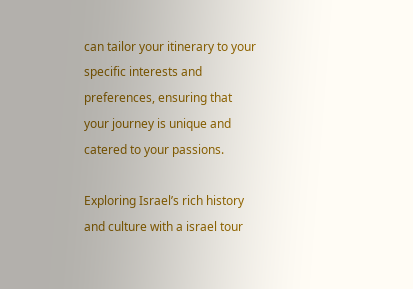can tailor your itinerary to your specific interests and preferences, ensuring that your journey is unique and catered to your passions.

Exploring Israel’s rich history and culture with a israel tour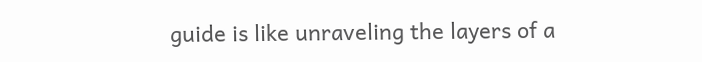guide is like unraveling the layers of a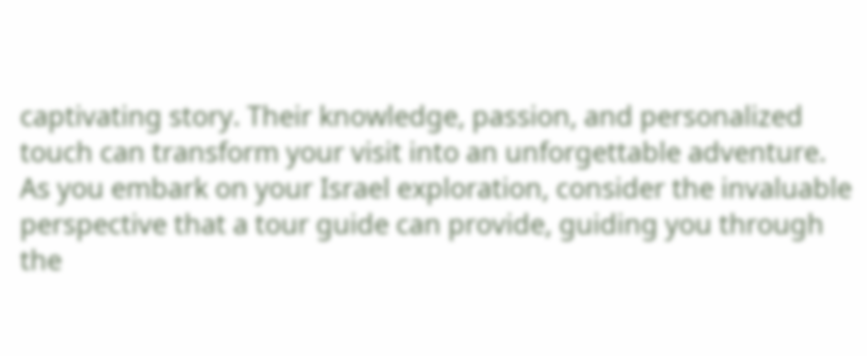captivating story. Their knowledge, passion, and personalized touch can transform your visit into an unforgettable adventure. As you embark on your Israel exploration, consider the invaluable perspective that a tour guide can provide, guiding you through the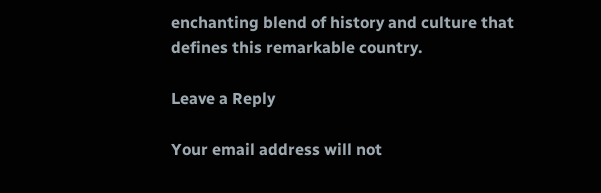enchanting blend of history and culture that defines this remarkable country.

Leave a Reply

Your email address will not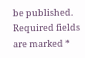be published. Required fields are marked *